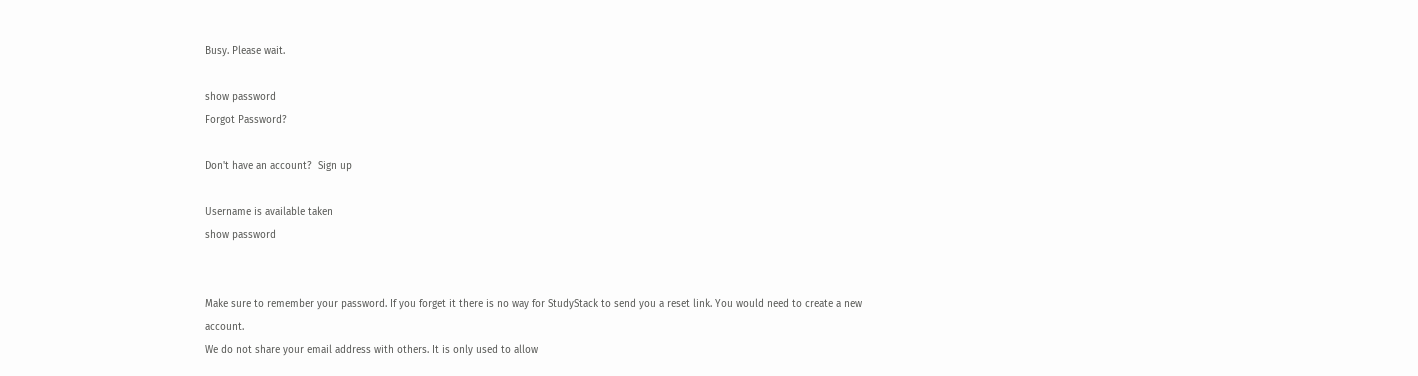Busy. Please wait.

show password
Forgot Password?

Don't have an account?  Sign up

Username is available taken
show password


Make sure to remember your password. If you forget it there is no way for StudyStack to send you a reset link. You would need to create a new account.
We do not share your email address with others. It is only used to allow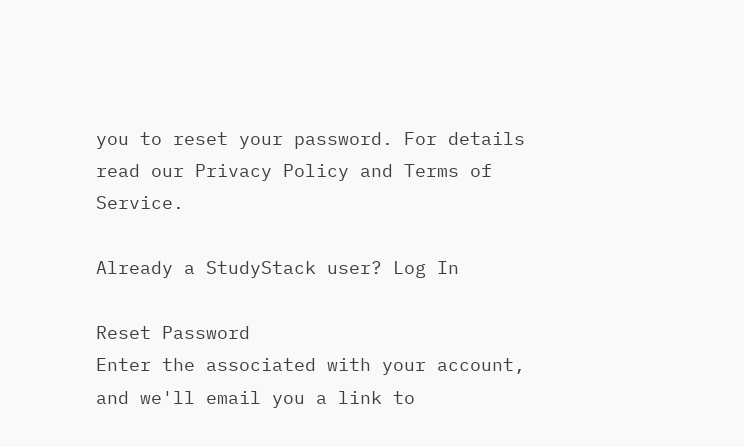you to reset your password. For details read our Privacy Policy and Terms of Service.

Already a StudyStack user? Log In

Reset Password
Enter the associated with your account, and we'll email you a link to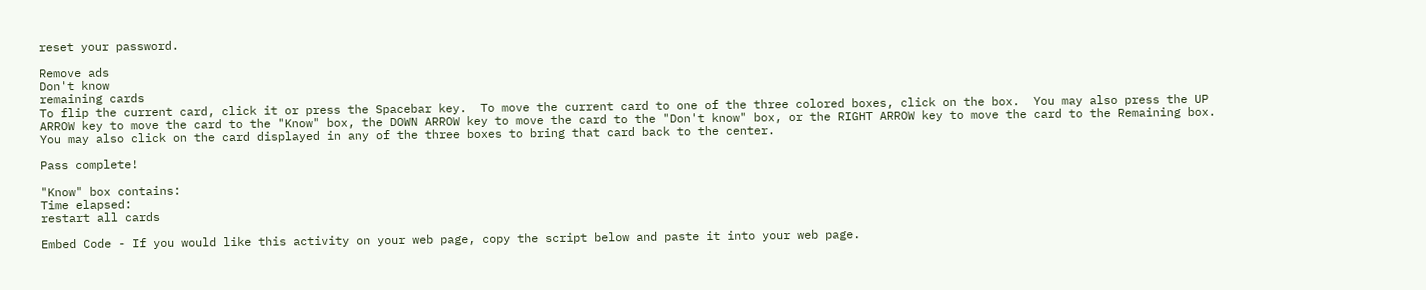reset your password.

Remove ads
Don't know
remaining cards
To flip the current card, click it or press the Spacebar key.  To move the current card to one of the three colored boxes, click on the box.  You may also press the UP ARROW key to move the card to the "Know" box, the DOWN ARROW key to move the card to the "Don't know" box, or the RIGHT ARROW key to move the card to the Remaining box.  You may also click on the card displayed in any of the three boxes to bring that card back to the center.

Pass complete!

"Know" box contains:
Time elapsed:
restart all cards

Embed Code - If you would like this activity on your web page, copy the script below and paste it into your web page.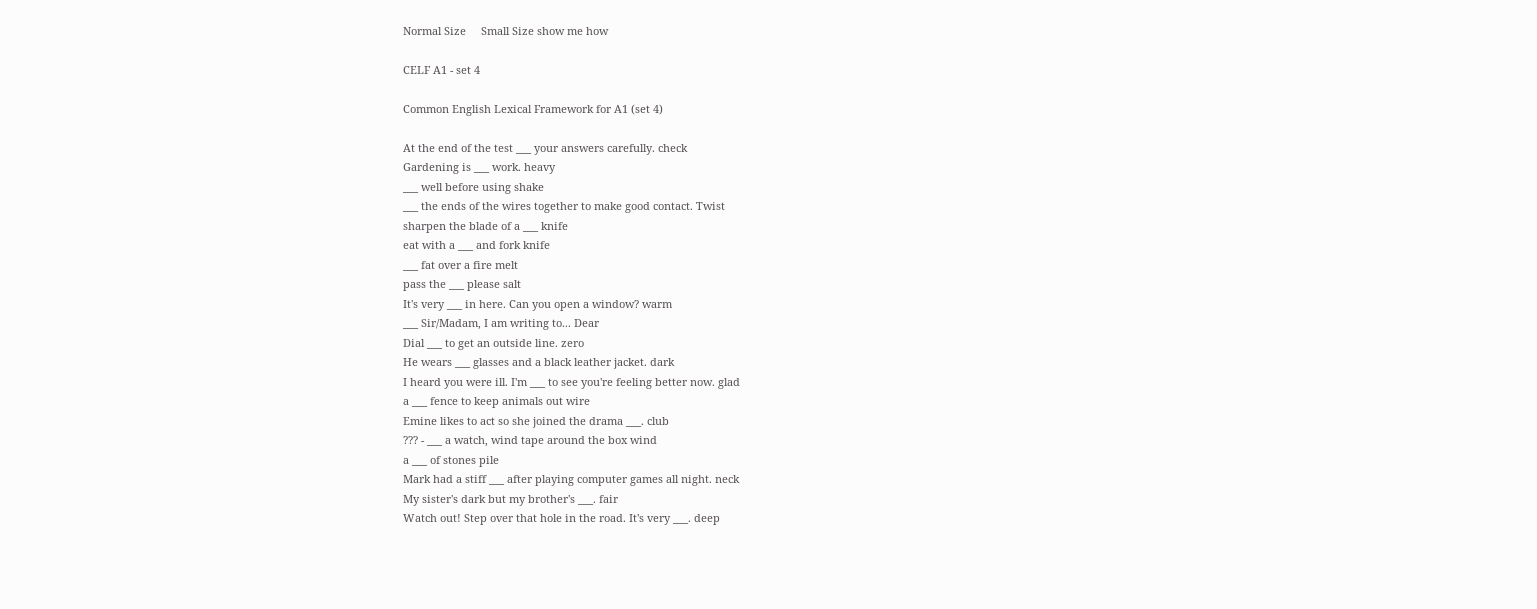Normal Size     Small Size show me how

CELF A1 - set 4

Common English Lexical Framework for A1 (set 4)

At the end of the test ___ your answers carefully. check
Gardening is ___ work. heavy
___ well before using shake
___ the ends of the wires together to make good contact. Twist
sharpen the blade of a ___ knife
eat with a ___ and fork knife
___ fat over a fire melt
pass the ___ please salt
It's very ___ in here. Can you open a window? warm
___ Sir/Madam, I am writing to... Dear
Dial ___ to get an outside line. zero
He wears ___ glasses and a black leather jacket. dark
I heard you were ill. I'm ___ to see you're feeling better now. glad
a ___ fence to keep animals out wire
Emine likes to act so she joined the drama ___. club
??? - ___ a watch, wind tape around the box wind
a ___ of stones pile
Mark had a stiff ___ after playing computer games all night. neck
My sister's dark but my brother's ___. fair
Watch out! Step over that hole in the road. It's very ___. deep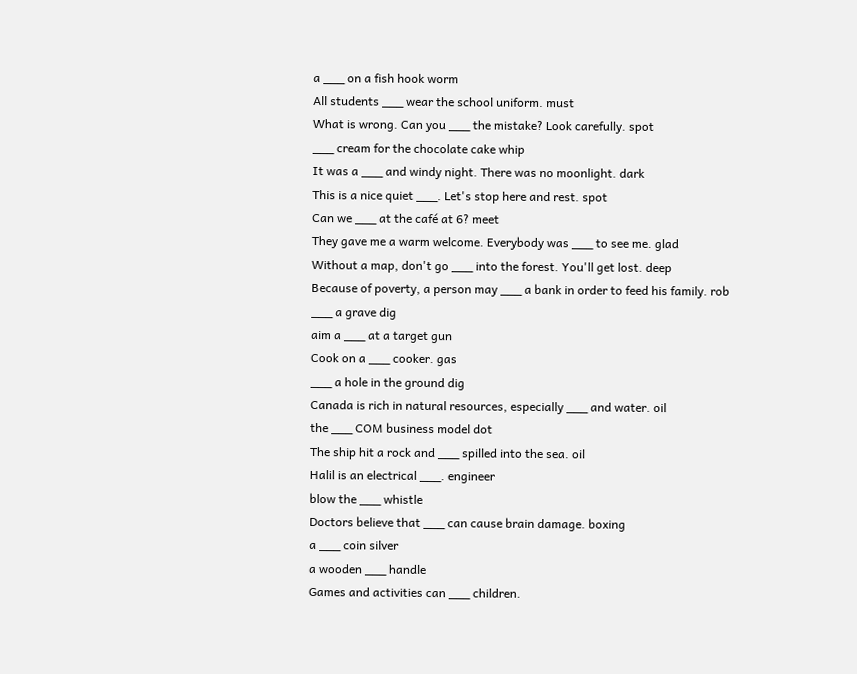a ___ on a fish hook worm
All students ___ wear the school uniform. must
What is wrong. Can you ___ the mistake? Look carefully. spot
___ cream for the chocolate cake whip
It was a ___ and windy night. There was no moonlight. dark
This is a nice quiet ___. Let's stop here and rest. spot
Can we ___ at the café at 6? meet
They gave me a warm welcome. Everybody was ___ to see me. glad
Without a map, don't go ___ into the forest. You'll get lost. deep
Because of poverty, a person may ___ a bank in order to feed his family. rob
___ a grave dig
aim a ___ at a target gun
Cook on a ___ cooker. gas
___ a hole in the ground dig
Canada is rich in natural resources, especially ___ and water. oil
the ___ COM business model dot
The ship hit a rock and ___ spilled into the sea. oil
Halil is an electrical ___. engineer
blow the ___ whistle
Doctors believe that ___ can cause brain damage. boxing
a ___ coin silver
a wooden ___ handle
Games and activities can ___ children.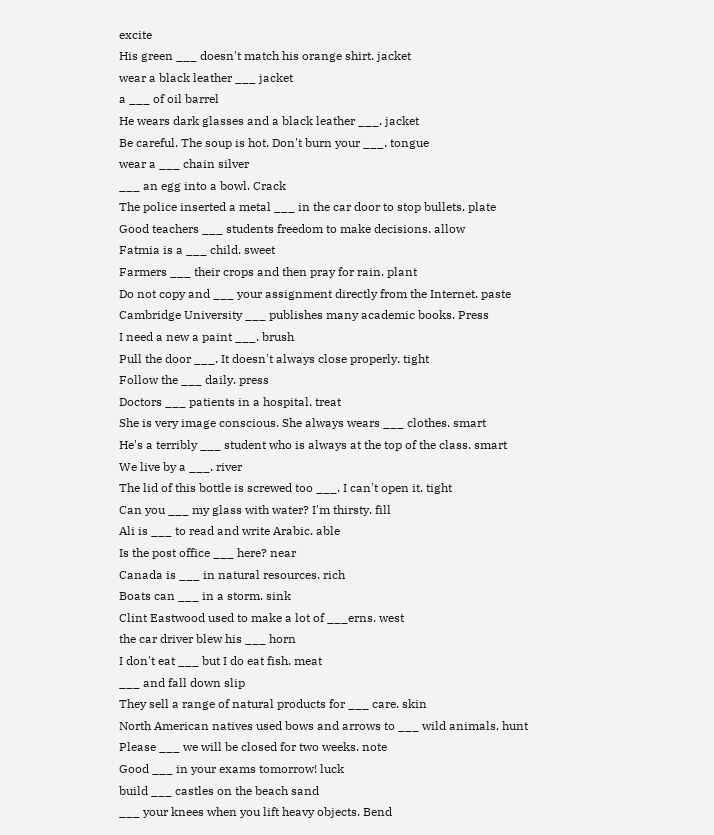excite
His green ___ doesn't match his orange shirt. jacket
wear a black leather ___ jacket
a ___ of oil barrel
He wears dark glasses and a black leather ___. jacket
Be careful. The soup is hot. Don't burn your ___. tongue
wear a ___ chain silver
___ an egg into a bowl. Crack
The police inserted a metal ___ in the car door to stop bullets. plate
Good teachers ___ students freedom to make decisions. allow
Fatmia is a ___ child. sweet
Farmers ___ their crops and then pray for rain. plant
Do not copy and ___ your assignment directly from the Internet. paste
Cambridge University ___ publishes many academic books. Press
I need a new a paint ___. brush
Pull the door ___. It doesn't always close properly. tight
Follow the ___ daily. press
Doctors ___ patients in a hospital. treat
She is very image conscious. She always wears ___ clothes. smart
He's a terribly ___ student who is always at the top of the class. smart
We live by a ___. river
The lid of this bottle is screwed too ___. I can't open it. tight
Can you ___ my glass with water? I'm thirsty. fill
Ali is ___ to read and write Arabic. able
Is the post office ___ here? near
Canada is ___ in natural resources. rich
Boats can ___ in a storm. sink
Clint Eastwood used to make a lot of ___erns. west
the car driver blew his ___ horn
I don't eat ___ but I do eat fish. meat
___ and fall down slip
They sell a range of natural products for ___ care. skin
North American natives used bows and arrows to ___ wild animals. hunt
Please ___ we will be closed for two weeks. note
Good ___ in your exams tomorrow! luck
build ___ castles on the beach sand
___ your knees when you lift heavy objects. Bend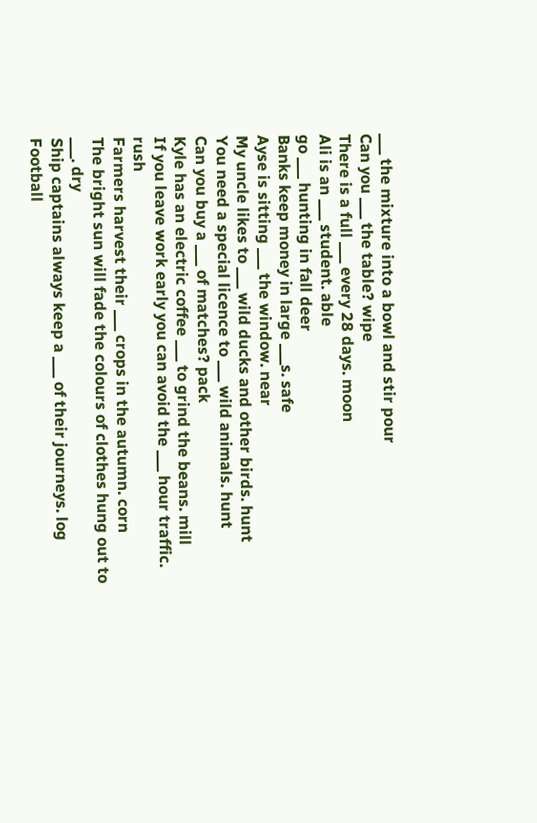___ the mixture into a bowl and stir pour
Can you ___ the table? wipe
There is a full ___ every 28 days. moon
Ali is an ___ student. able
go ___ hunting in fall deer
Banks keep money in large ___s. safe
Ayse is sitting ___ the window. near
My uncle likes to ___ wild ducks and other birds. hunt
You need a special licence to ___ wild animals. hunt
Can you buy a ___ of matches? pack
Kyle has an electric coffee ___ to grind the beans. mill
If you leave work early you can avoid the ___ hour traffic. rush
Farmers harvest their ___ crops in the autumn. corn
The bright sun will fade the colours of clothes hung out to ___. dry
Ship captains always keep a ___ of their journeys. log
Football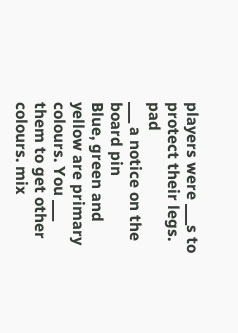players were ___s to protect their legs. pad
___ a notice on the board pin
Blue, green and yellow are primary colours. You ___ them to get other colours. mix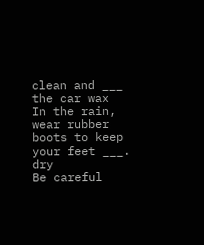clean and ___ the car wax
In the rain, wear rubber boots to keep your feet ___. dry
Be careful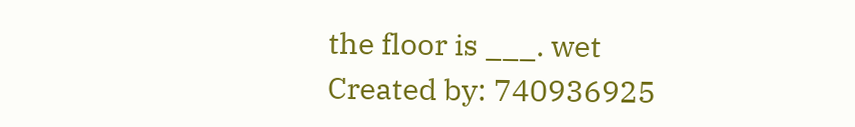the floor is ___. wet
Created by: 740936925